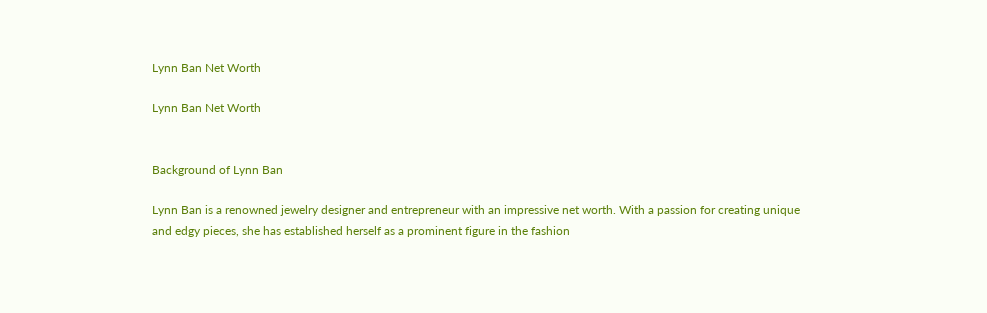Lynn Ban Net Worth

Lynn Ban Net Worth


Background of Lynn Ban

Lynn Ban is a renowned jewelry designer and entrepreneur with an impressive net worth. With a passion for creating unique and edgy pieces, she has established herself as a prominent figure in the fashion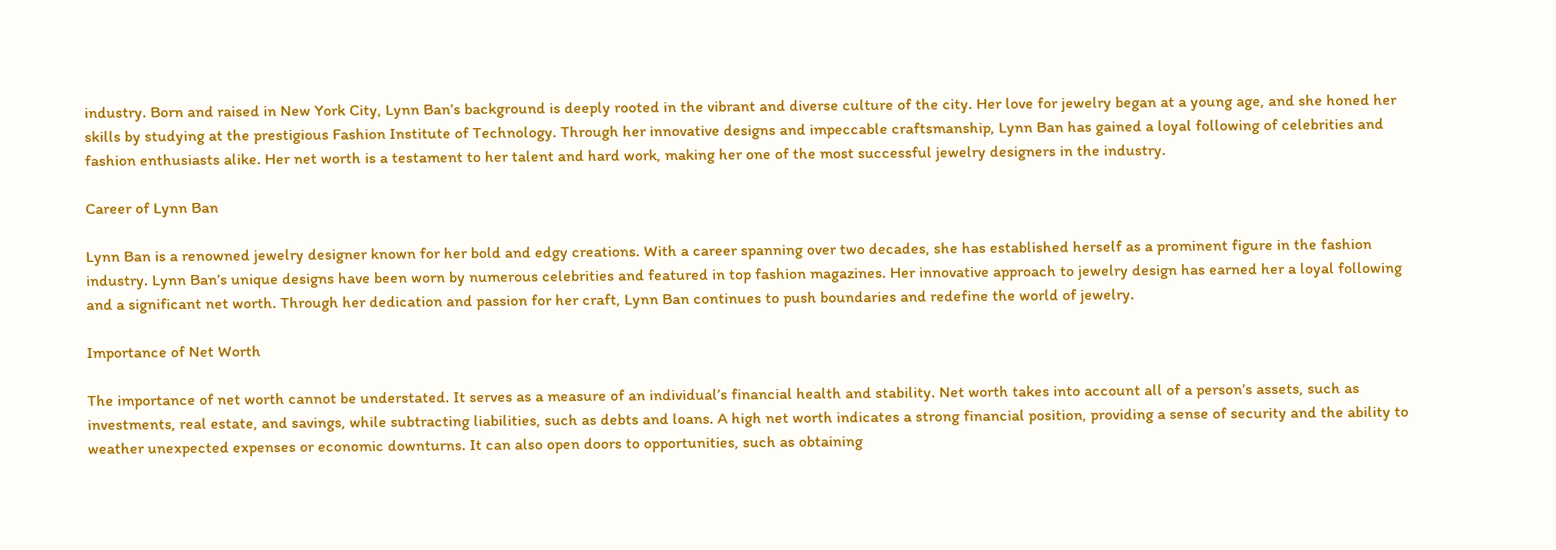industry. Born and raised in New York City, Lynn Ban’s background is deeply rooted in the vibrant and diverse culture of the city. Her love for jewelry began at a young age, and she honed her skills by studying at the prestigious Fashion Institute of Technology. Through her innovative designs and impeccable craftsmanship, Lynn Ban has gained a loyal following of celebrities and fashion enthusiasts alike. Her net worth is a testament to her talent and hard work, making her one of the most successful jewelry designers in the industry.

Career of Lynn Ban

Lynn Ban is a renowned jewelry designer known for her bold and edgy creations. With a career spanning over two decades, she has established herself as a prominent figure in the fashion industry. Lynn Ban’s unique designs have been worn by numerous celebrities and featured in top fashion magazines. Her innovative approach to jewelry design has earned her a loyal following and a significant net worth. Through her dedication and passion for her craft, Lynn Ban continues to push boundaries and redefine the world of jewelry.

Importance of Net Worth

The importance of net worth cannot be understated. It serves as a measure of an individual’s financial health and stability. Net worth takes into account all of a person’s assets, such as investments, real estate, and savings, while subtracting liabilities, such as debts and loans. A high net worth indicates a strong financial position, providing a sense of security and the ability to weather unexpected expenses or economic downturns. It can also open doors to opportunities, such as obtaining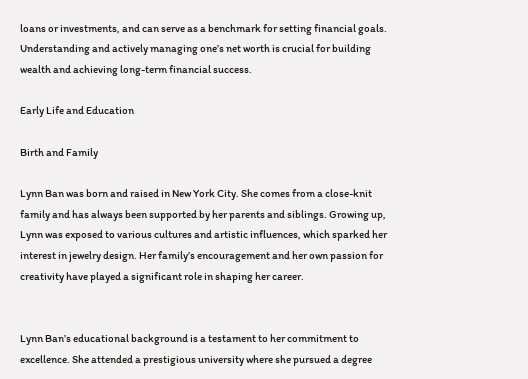loans or investments, and can serve as a benchmark for setting financial goals. Understanding and actively managing one’s net worth is crucial for building wealth and achieving long-term financial success.

Early Life and Education

Birth and Family

Lynn Ban was born and raised in New York City. She comes from a close-knit family and has always been supported by her parents and siblings. Growing up, Lynn was exposed to various cultures and artistic influences, which sparked her interest in jewelry design. Her family’s encouragement and her own passion for creativity have played a significant role in shaping her career.


Lynn Ban’s educational background is a testament to her commitment to excellence. She attended a prestigious university where she pursued a degree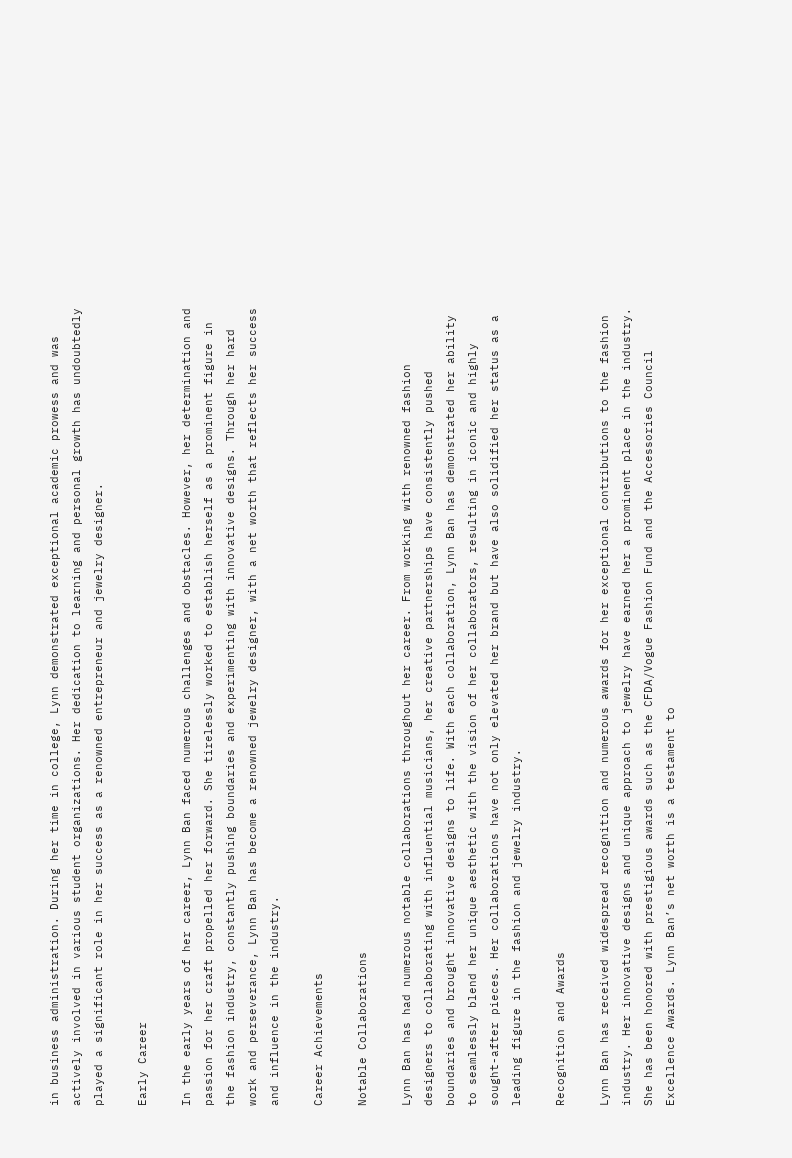in business administration. During her time in college, Lynn demonstrated exceptional academic prowess and was actively involved in various student organizations. Her dedication to learning and personal growth has undoubtedly played a significant role in her success as a renowned entrepreneur and jewelry designer.

Early Career

In the early years of her career, Lynn Ban faced numerous challenges and obstacles. However, her determination and passion for her craft propelled her forward. She tirelessly worked to establish herself as a prominent figure in the fashion industry, constantly pushing boundaries and experimenting with innovative designs. Through her hard work and perseverance, Lynn Ban has become a renowned jewelry designer, with a net worth that reflects her success and influence in the industry.

Career Achievements

Notable Collaborations

Lynn Ban has had numerous notable collaborations throughout her career. From working with renowned fashion designers to collaborating with influential musicians, her creative partnerships have consistently pushed boundaries and brought innovative designs to life. With each collaboration, Lynn Ban has demonstrated her ability to seamlessly blend her unique aesthetic with the vision of her collaborators, resulting in iconic and highly sought-after pieces. Her collaborations have not only elevated her brand but have also solidified her status as a leading figure in the fashion and jewelry industry.

Recognition and Awards

Lynn Ban has received widespread recognition and numerous awards for her exceptional contributions to the fashion industry. Her innovative designs and unique approach to jewelry have earned her a prominent place in the industry. She has been honored with prestigious awards such as the CFDA/Vogue Fashion Fund and the Accessories Council Excellence Awards. Lynn Ban’s net worth is a testament to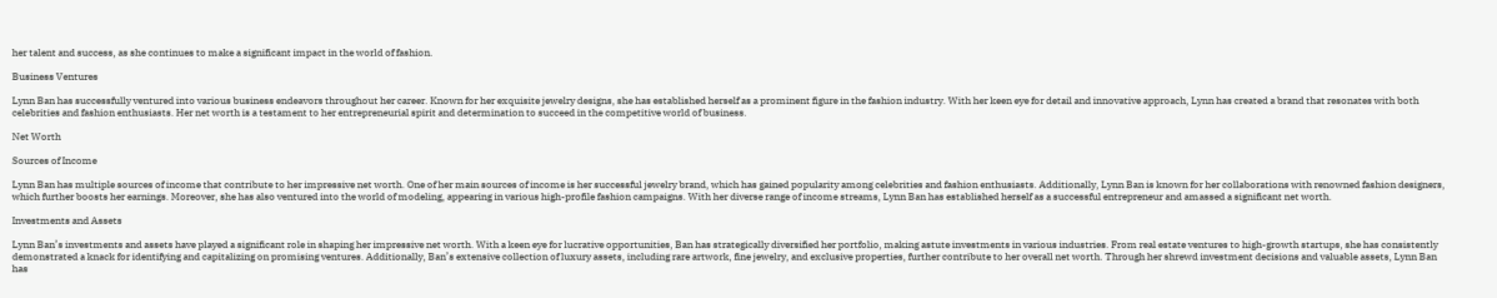her talent and success, as she continues to make a significant impact in the world of fashion.

Business Ventures

Lynn Ban has successfully ventured into various business endeavors throughout her career. Known for her exquisite jewelry designs, she has established herself as a prominent figure in the fashion industry. With her keen eye for detail and innovative approach, Lynn has created a brand that resonates with both celebrities and fashion enthusiasts. Her net worth is a testament to her entrepreneurial spirit and determination to succeed in the competitive world of business.

Net Worth

Sources of Income

Lynn Ban has multiple sources of income that contribute to her impressive net worth. One of her main sources of income is her successful jewelry brand, which has gained popularity among celebrities and fashion enthusiasts. Additionally, Lynn Ban is known for her collaborations with renowned fashion designers, which further boosts her earnings. Moreover, she has also ventured into the world of modeling, appearing in various high-profile fashion campaigns. With her diverse range of income streams, Lynn Ban has established herself as a successful entrepreneur and amassed a significant net worth.

Investments and Assets

Lynn Ban’s investments and assets have played a significant role in shaping her impressive net worth. With a keen eye for lucrative opportunities, Ban has strategically diversified her portfolio, making astute investments in various industries. From real estate ventures to high-growth startups, she has consistently demonstrated a knack for identifying and capitalizing on promising ventures. Additionally, Ban’s extensive collection of luxury assets, including rare artwork, fine jewelry, and exclusive properties, further contribute to her overall net worth. Through her shrewd investment decisions and valuable assets, Lynn Ban has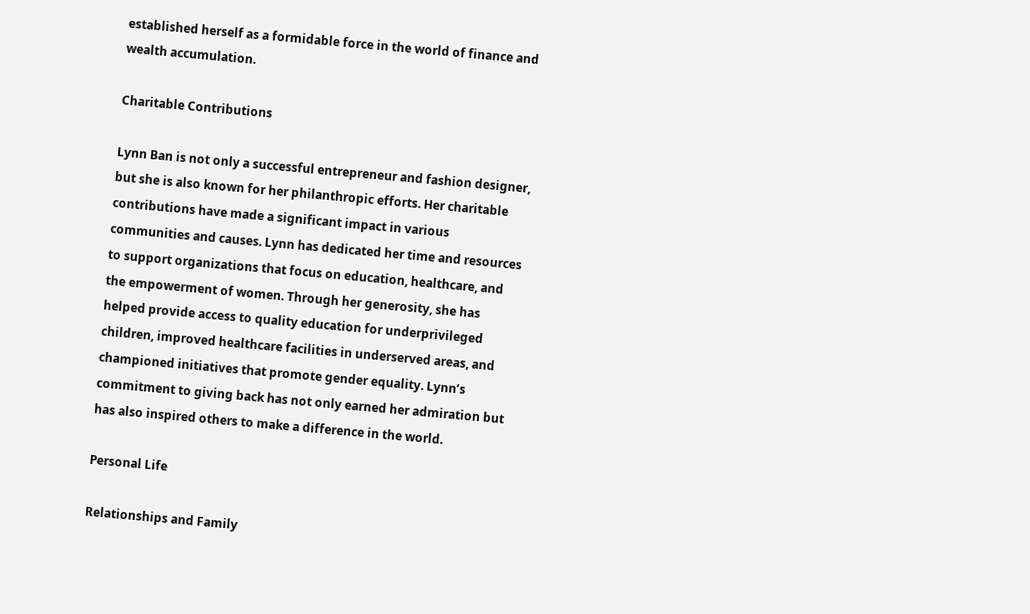established herself as a formidable force in the world of finance and wealth accumulation.

Charitable Contributions

Lynn Ban is not only a successful entrepreneur and fashion designer, but she is also known for her philanthropic efforts. Her charitable contributions have made a significant impact in various communities and causes. Lynn has dedicated her time and resources to support organizations that focus on education, healthcare, and the empowerment of women. Through her generosity, she has helped provide access to quality education for underprivileged children, improved healthcare facilities in underserved areas, and championed initiatives that promote gender equality. Lynn’s commitment to giving back has not only earned her admiration but has also inspired others to make a difference in the world.

Personal Life

Relationships and Family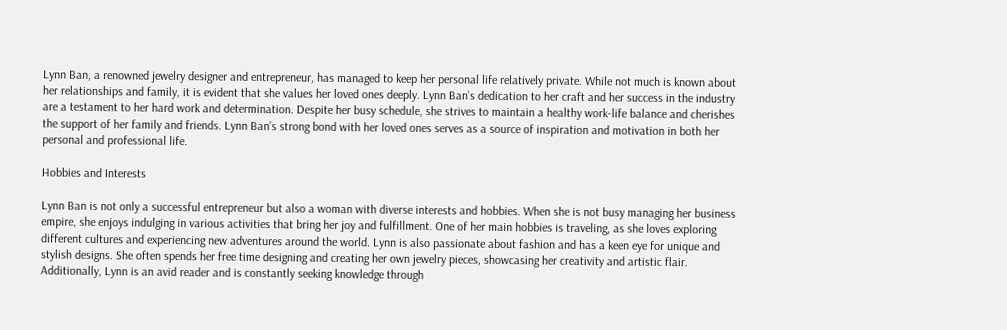Lynn Ban, a renowned jewelry designer and entrepreneur, has managed to keep her personal life relatively private. While not much is known about her relationships and family, it is evident that she values her loved ones deeply. Lynn Ban’s dedication to her craft and her success in the industry are a testament to her hard work and determination. Despite her busy schedule, she strives to maintain a healthy work-life balance and cherishes the support of her family and friends. Lynn Ban’s strong bond with her loved ones serves as a source of inspiration and motivation in both her personal and professional life.

Hobbies and Interests

Lynn Ban is not only a successful entrepreneur but also a woman with diverse interests and hobbies. When she is not busy managing her business empire, she enjoys indulging in various activities that bring her joy and fulfillment. One of her main hobbies is traveling, as she loves exploring different cultures and experiencing new adventures around the world. Lynn is also passionate about fashion and has a keen eye for unique and stylish designs. She often spends her free time designing and creating her own jewelry pieces, showcasing her creativity and artistic flair. Additionally, Lynn is an avid reader and is constantly seeking knowledge through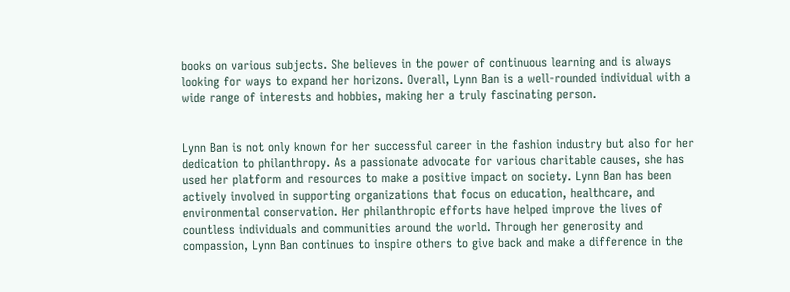books on various subjects. She believes in the power of continuous learning and is always looking for ways to expand her horizons. Overall, Lynn Ban is a well-rounded individual with a wide range of interests and hobbies, making her a truly fascinating person.


Lynn Ban is not only known for her successful career in the fashion industry but also for her dedication to philanthropy. As a passionate advocate for various charitable causes, she has used her platform and resources to make a positive impact on society. Lynn Ban has been actively involved in supporting organizations that focus on education, healthcare, and environmental conservation. Her philanthropic efforts have helped improve the lives of countless individuals and communities around the world. Through her generosity and compassion, Lynn Ban continues to inspire others to give back and make a difference in the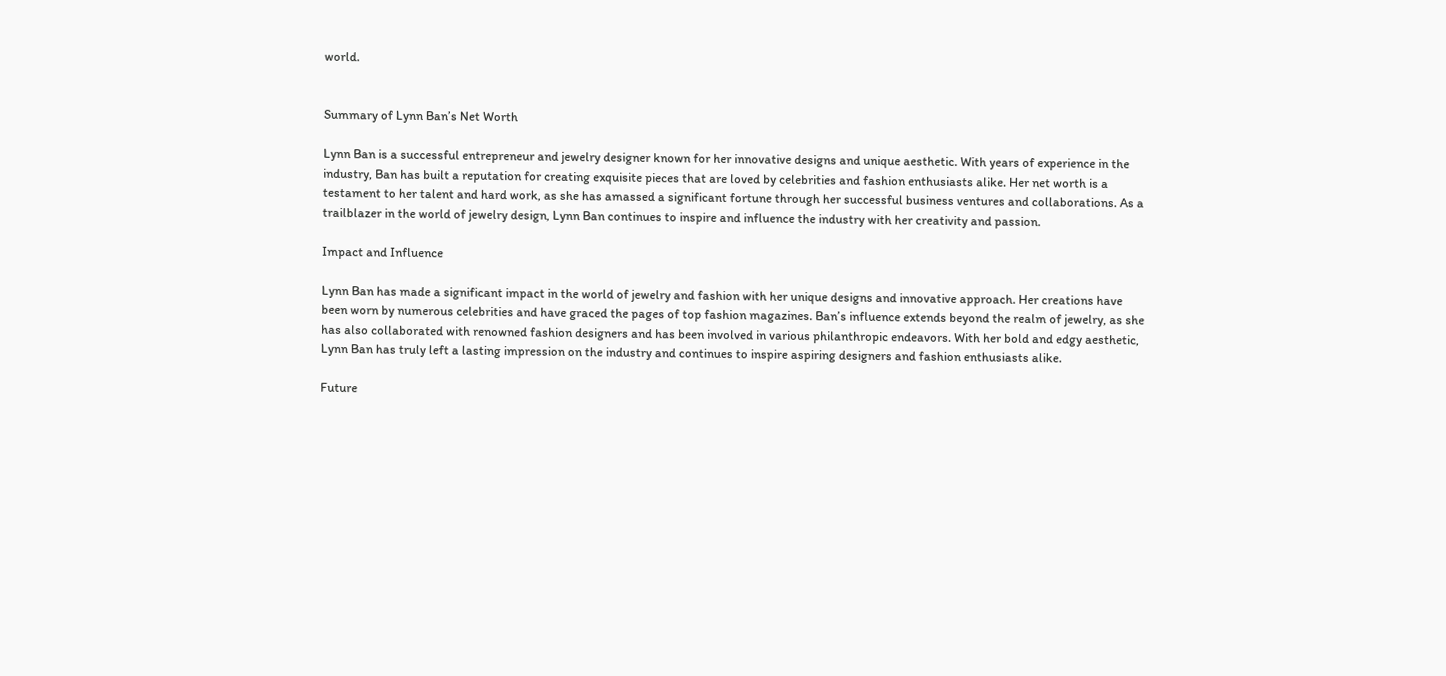world.


Summary of Lynn Ban’s Net Worth

Lynn Ban is a successful entrepreneur and jewelry designer known for her innovative designs and unique aesthetic. With years of experience in the industry, Ban has built a reputation for creating exquisite pieces that are loved by celebrities and fashion enthusiasts alike. Her net worth is a testament to her talent and hard work, as she has amassed a significant fortune through her successful business ventures and collaborations. As a trailblazer in the world of jewelry design, Lynn Ban continues to inspire and influence the industry with her creativity and passion.

Impact and Influence

Lynn Ban has made a significant impact in the world of jewelry and fashion with her unique designs and innovative approach. Her creations have been worn by numerous celebrities and have graced the pages of top fashion magazines. Ban’s influence extends beyond the realm of jewelry, as she has also collaborated with renowned fashion designers and has been involved in various philanthropic endeavors. With her bold and edgy aesthetic, Lynn Ban has truly left a lasting impression on the industry and continues to inspire aspiring designers and fashion enthusiasts alike.

Future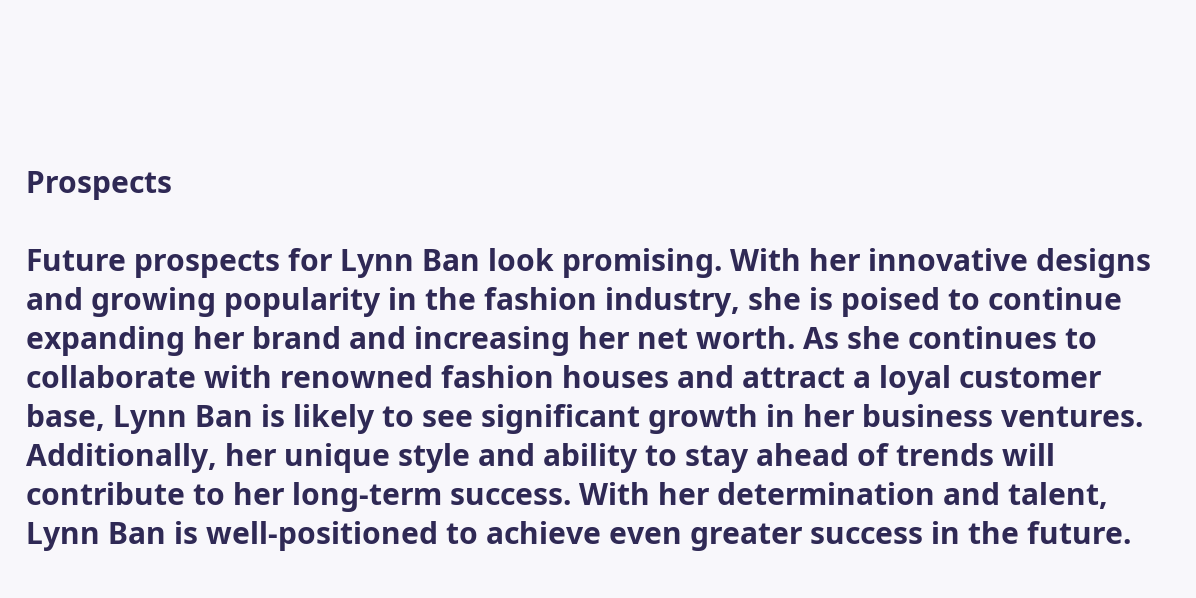Prospects

Future prospects for Lynn Ban look promising. With her innovative designs and growing popularity in the fashion industry, she is poised to continue expanding her brand and increasing her net worth. As she continues to collaborate with renowned fashion houses and attract a loyal customer base, Lynn Ban is likely to see significant growth in her business ventures. Additionally, her unique style and ability to stay ahead of trends will contribute to her long-term success. With her determination and talent, Lynn Ban is well-positioned to achieve even greater success in the future.